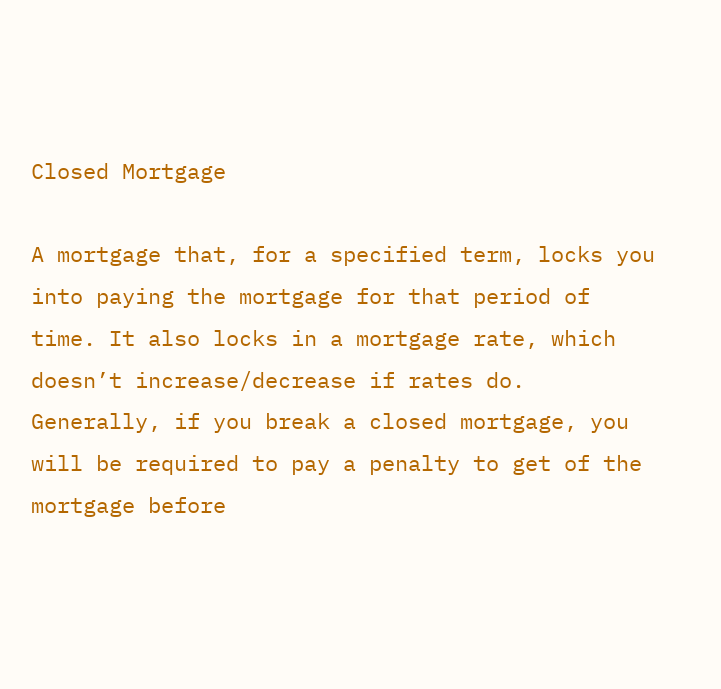Closed Mortgage

A mortgage that, for a specified term, locks you into paying the mortgage for that period of time. It also locks in a mortgage rate, which doesn’t increase/decrease if rates do. Generally, if you break a closed mortgage, you will be required to pay a penalty to get of the mortgage before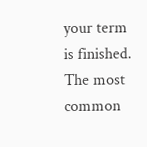your term is finished. The most common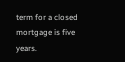term for a closed mortgage is five years.